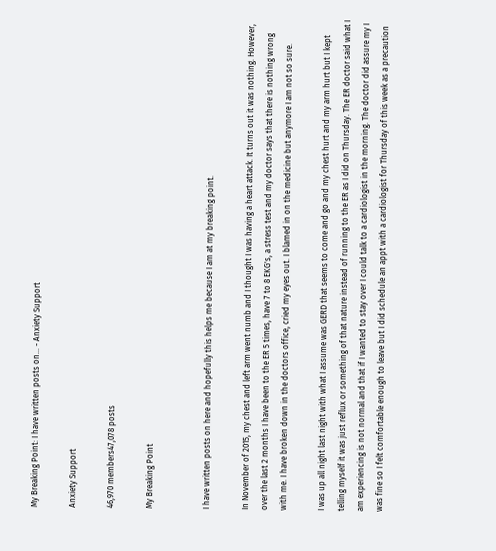My Breaking Point: I have written posts on... - Anxiety Support

Anxiety Support

46,970 members47,078 posts

My Breaking Point


I have written posts on here and hopefully this helps me because I am at my breaking point.

In November of 2015, my chest and left arm went numb and I thought I was having a heart attack. It turns out it was nothing. However, over the last 2 months I have been to the ER 5 times, have 7 to 8 EKG's, a stress test and my doctor says that there is nothing wrong with me. I have broken down in the doctors office, cried my eyes out. I blamed in on the medicine but anymore I am not so sure.

I was up all night last night with what I assume was GERD that seems to come and go and my chest hurt and my arm hurt but I kept telling myself it was just reflux or something of that nature instead of running to the ER as I did on Thursday. The ER doctor said what I am experiencing is not normal and that if I wanted to stay over I could talk to a cardiologist in the morning. The doctor did assure my I was fine so I felt comfortable enough to leave but I did schedule an appt with a cardiologist for Thursday of this week as a precaution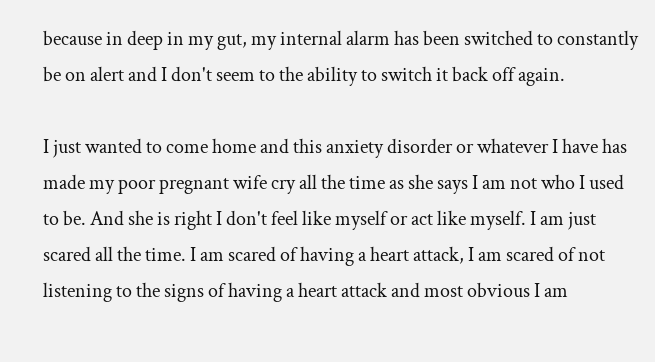because in deep in my gut, my internal alarm has been switched to constantly be on alert and I don't seem to the ability to switch it back off again.

I just wanted to come home and this anxiety disorder or whatever I have has made my poor pregnant wife cry all the time as she says I am not who I used to be. And she is right I don't feel like myself or act like myself. I am just scared all the time. I am scared of having a heart attack, I am scared of not listening to the signs of having a heart attack and most obvious I am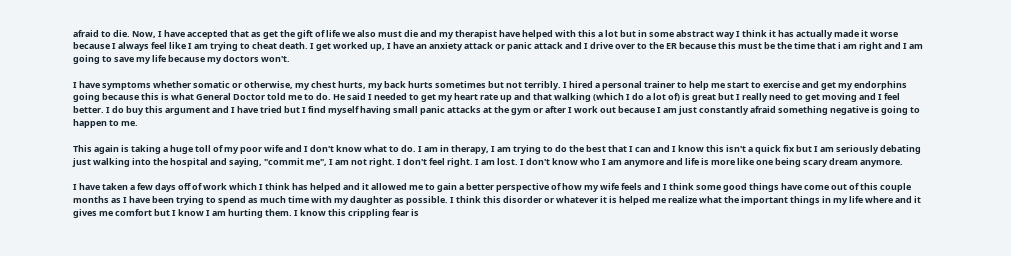afraid to die. Now, I have accepted that as get the gift of life we also must die and my therapist have helped with this a lot but in some abstract way I think it has actually made it worse because I always feel like I am trying to cheat death. I get worked up, I have an anxiety attack or panic attack and I drive over to the ER because this must be the time that i am right and I am going to save my life because my doctors won't.

I have symptoms whether somatic or otherwise, my chest hurts, my back hurts sometimes but not terribly. I hired a personal trainer to help me start to exercise and get my endorphins going because this is what General Doctor told me to do. He said I needed to get my heart rate up and that walking (which I do a lot of) is great but I really need to get moving and I feel better. I do buy this argument and I have tried but I find myself having small panic attacks at the gym or after I work out because I am just constantly afraid something negative is going to happen to me.

This again is taking a huge toll of my poor wife and I don't know what to do. I am in therapy, I am trying to do the best that I can and I know this isn't a quick fix but I am seriously debating just walking into the hospital and saying, "commit me", I am not right. I don't feel right. I am lost. I don't know who I am anymore and life is more like one being scary dream anymore.

I have taken a few days off of work which I think has helped and it allowed me to gain a better perspective of how my wife feels and I think some good things have come out of this couple months as I have been trying to spend as much time with my daughter as possible. I think this disorder or whatever it is helped me realize what the important things in my life where and it gives me comfort but I know I am hurting them. I know this crippling fear is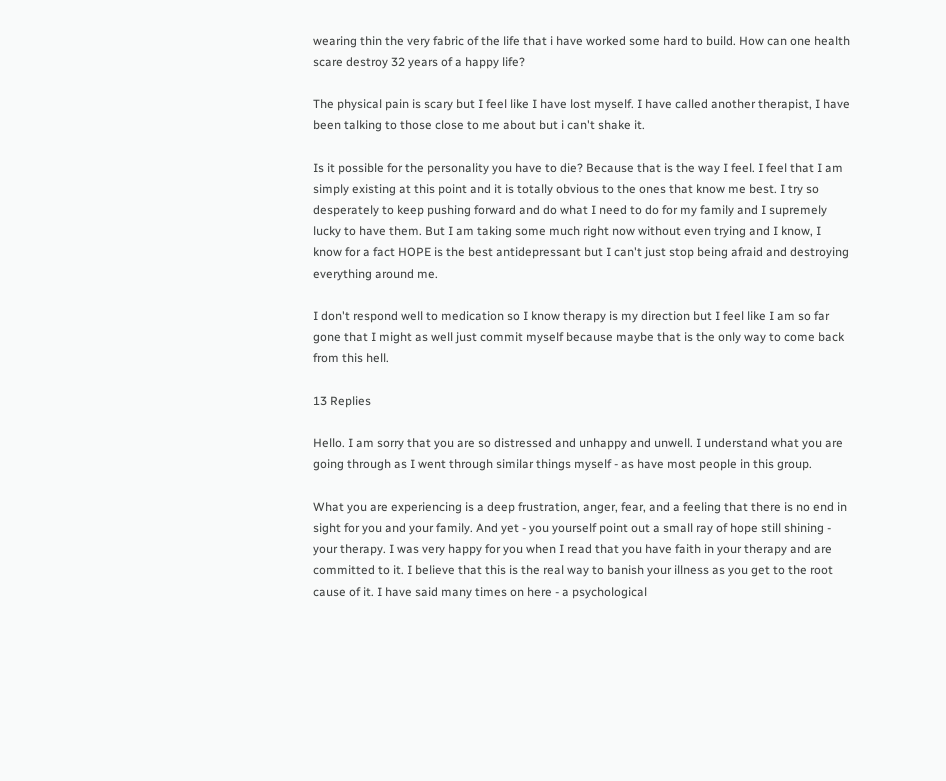wearing thin the very fabric of the life that i have worked some hard to build. How can one health scare destroy 32 years of a happy life?

The physical pain is scary but I feel like I have lost myself. I have called another therapist, I have been talking to those close to me about but i can't shake it.

Is it possible for the personality you have to die? Because that is the way I feel. I feel that I am simply existing at this point and it is totally obvious to the ones that know me best. I try so desperately to keep pushing forward and do what I need to do for my family and I supremely lucky to have them. But I am taking some much right now without even trying and I know, I know for a fact HOPE is the best antidepressant but I can't just stop being afraid and destroying everything around me.

I don't respond well to medication so I know therapy is my direction but I feel like I am so far gone that I might as well just commit myself because maybe that is the only way to come back from this hell.

13 Replies

Hello. I am sorry that you are so distressed and unhappy and unwell. I understand what you are going through as I went through similar things myself - as have most people in this group.

What you are experiencing is a deep frustration, anger, fear, and a feeling that there is no end in sight for you and your family. And yet - you yourself point out a small ray of hope still shining - your therapy. I was very happy for you when I read that you have faith in your therapy and are committed to it. I believe that this is the real way to banish your illness as you get to the root cause of it. I have said many times on here - a psychological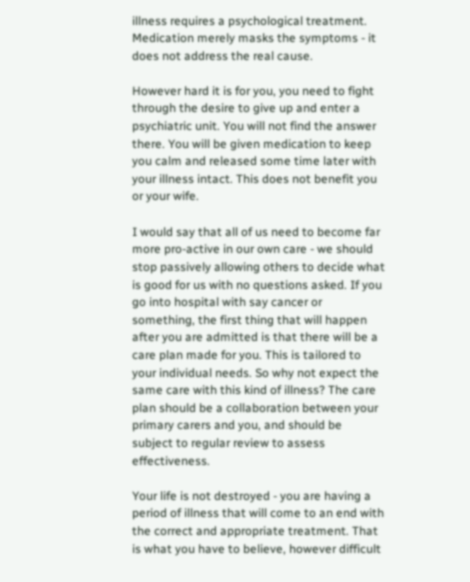illness requires a psychological treatment. Medication merely masks the symptoms - it does not address the real cause.

However hard it is for you, you need to fight through the desire to give up and enter a psychiatric unit. You will not find the answer there. You will be given medication to keep you calm and released some time later with your illness intact. This does not benefit you or your wife.

I would say that all of us need to become far more pro-active in our own care - we should stop passively allowing others to decide what is good for us with no questions asked. If you go into hospital with say cancer or something, the first thing that will happen after you are admitted is that there will be a care plan made for you. This is tailored to your individual needs. So why not expect the same care with this kind of illness? The care plan should be a collaboration between your primary carers and you, and should be subject to regular review to assess effectiveness.

Your life is not destroyed - you are having a period of illness that will come to an end with the correct and appropriate treatment. That is what you have to believe, however difficult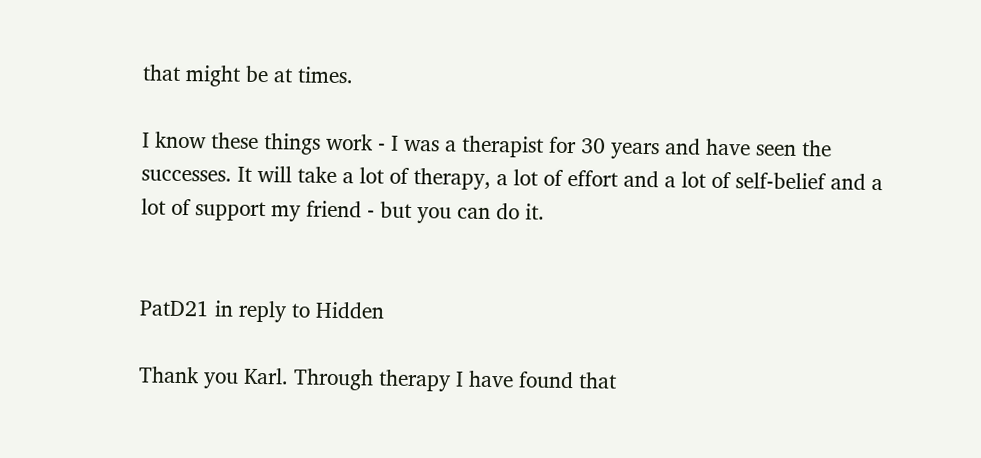that might be at times.

I know these things work - I was a therapist for 30 years and have seen the successes. It will take a lot of therapy, a lot of effort and a lot of self-belief and a lot of support my friend - but you can do it.


PatD21 in reply to Hidden

Thank you Karl. Through therapy I have found that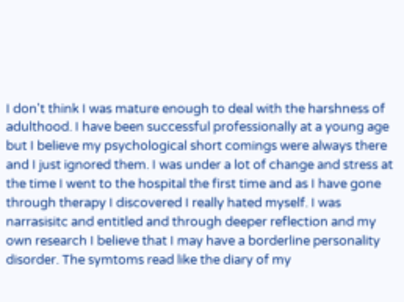I don't think I was mature enough to deal with the harshness of adulthood. I have been successful professionally at a young age but I believe my psychological short comings were always there and I just ignored them. I was under a lot of change and stress at the time I went to the hospital the first time and as I have gone through therapy I discovered I really hated myself. I was narrasisitc and entitled and through deeper reflection and my own research I believe that I may have a borderline personality disorder. The symtoms read like the diary of my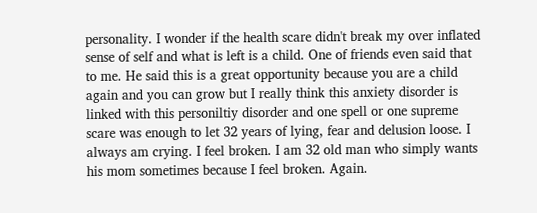personality. I wonder if the health scare didn't break my over inflated sense of self and what is left is a child. One of friends even said that to me. He said this is a great opportunity because you are a child again and you can grow but I really think this anxiety disorder is linked with this personiltiy disorder and one spell or one supreme scare was enough to let 32 years of lying, fear and delusion loose. I always am crying. I feel broken. I am 32 old man who simply wants his mom sometimes because I feel broken. Again.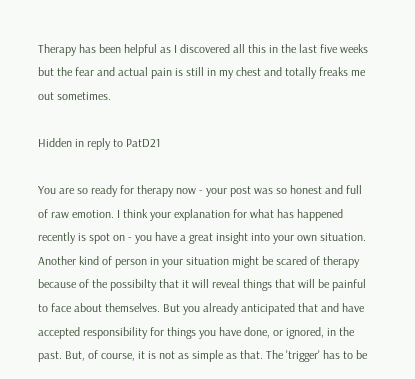Therapy has been helpful as I discovered all this in the last five weeks but the fear and actual pain is still in my chest and totally freaks me out sometimes.

Hidden in reply to PatD21

You are so ready for therapy now - your post was so honest and full of raw emotion. I think your explanation for what has happened recently is spot on - you have a great insight into your own situation. Another kind of person in your situation might be scared of therapy because of the possibilty that it will reveal things that will be painful to face about themselves. But you already anticipated that and have accepted responsibility for things you have done, or ignored, in the past. But, of course, it is not as simple as that. The 'trigger' has to be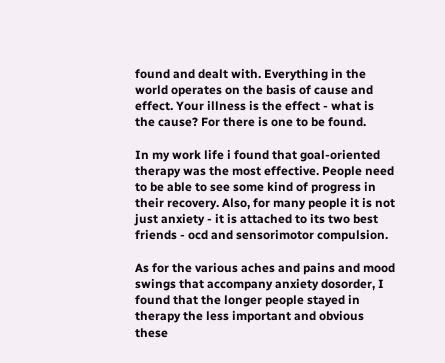found and dealt with. Everything in the world operates on the basis of cause and effect. Your illness is the effect - what is the cause? For there is one to be found.

In my work life i found that goal-oriented therapy was the most effective. People need to be able to see some kind of progress in their recovery. Also, for many people it is not just anxiety - it is attached to its two best friends - ocd and sensorimotor compulsion.

As for the various aches and pains and mood swings that accompany anxiety dosorder, I found that the longer people stayed in therapy the less important and obvious these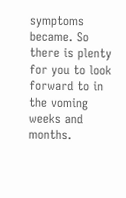symptoms became. So there is plenty for you to look forward to in the voming weeks and months.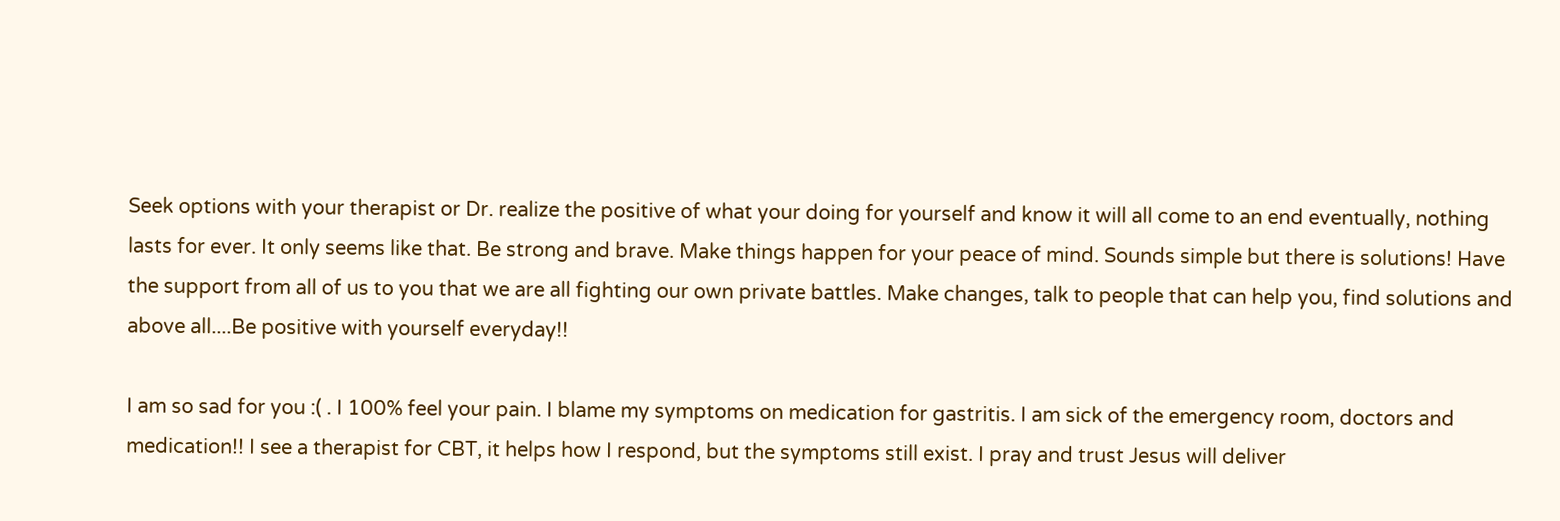Seek options with your therapist or Dr. realize the positive of what your doing for yourself and know it will all come to an end eventually, nothing lasts for ever. It only seems like that. Be strong and brave. Make things happen for your peace of mind. Sounds simple but there is solutions! Have the support from all of us to you that we are all fighting our own private battles. Make changes, talk to people that can help you, find solutions and above all....Be positive with yourself everyday!!

I am so sad for you :( . I 100% feel your pain. I blame my symptoms on medication for gastritis. I am sick of the emergency room, doctors and medication!! I see a therapist for CBT, it helps how I respond, but the symptoms still exist. I pray and trust Jesus will deliver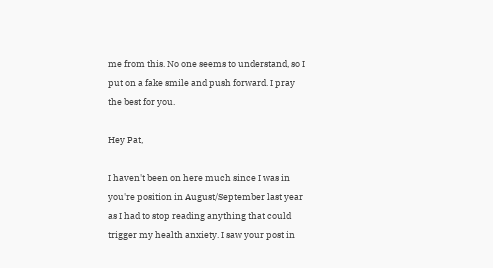me from this. No one seems to understand, so I put on a fake smile and push forward. I pray the best for you.

Hey Pat,

I haven't been on here much since I was in you're position in August/September last year as I had to stop reading anything that could trigger my health anxiety. I saw your post in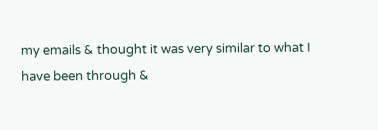my emails & thought it was very similar to what I have been through &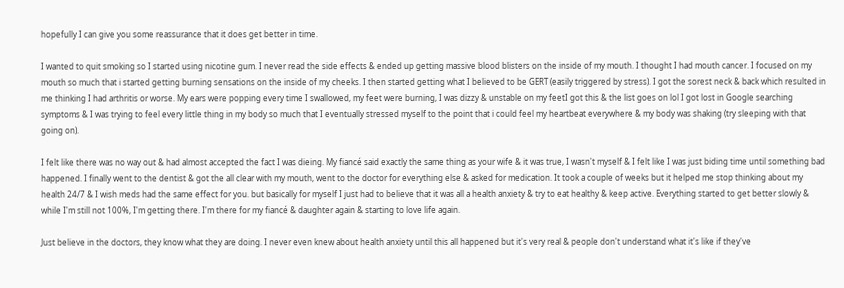hopefully I can give you some reassurance that it does get better in time.

I wanted to quit smoking so I started using nicotine gum. I never read the side effects & ended up getting massive blood blisters on the inside of my mouth. I thought I had mouth cancer. I focused on my mouth so much that i started getting burning sensations on the inside of my cheeks. I then started getting what I believed to be GERT (easily triggered by stress). I got the sorest neck & back which resulted in me thinking I had arthritis or worse. My ears were popping every time I swallowed, my feet were burning, I was dizzy & unstable on my feetI got this & the list goes on lol I got lost in Google searching symptoms & I was trying to feel every little thing in my body so much that I eventually stressed myself to the point that i could feel my heartbeat everywhere & my body was shaking (try sleeping with that going on).

I felt like there was no way out & had almost accepted the fact I was dieing. My fiancé said exactly the same thing as your wife & it was true, I wasn't myself & I felt like I was just biding time until something bad happened. I finally went to the dentist & got the all clear with my mouth, went to the doctor for everything else & asked for medication. It took a couple of weeks but it helped me stop thinking about my health 24/7 & I wish meds had the same effect for you. but basically for myself I just had to believe that it was all a health anxiety & try to eat healthy & keep active. Everything started to get better slowly & while I'm still not 100%, I'm getting there. I'm there for my fiancé & daughter again & starting to love life again.

Just believe in the doctors, they know what they are doing. I never even knew about health anxiety until this all happened but it's very real & people don't understand what it's like if they've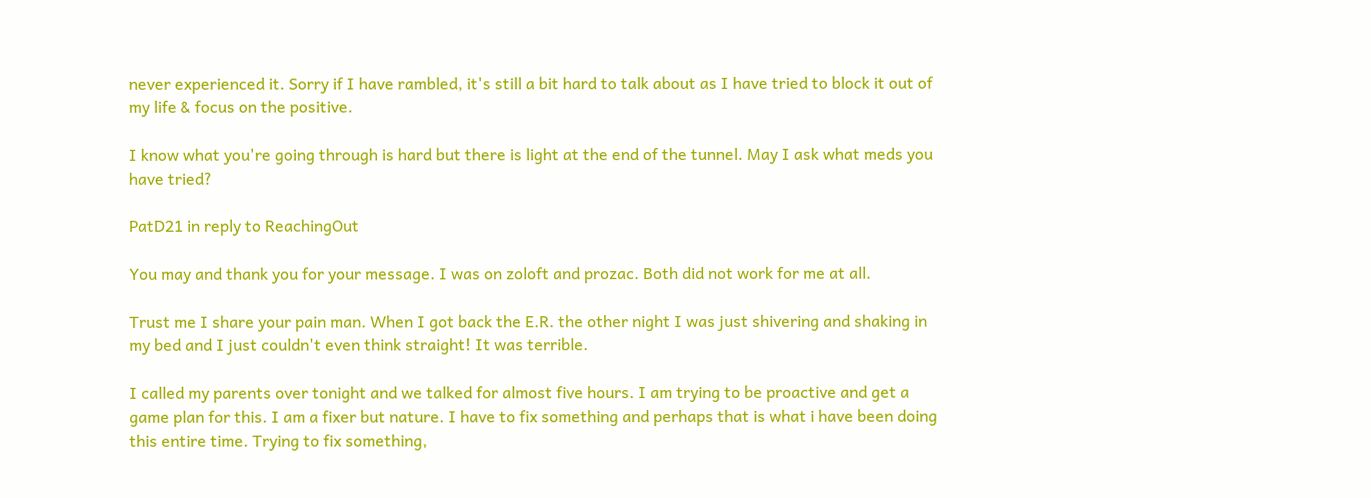never experienced it. Sorry if I have rambled, it's still a bit hard to talk about as I have tried to block it out of my life & focus on the positive.

I know what you're going through is hard but there is light at the end of the tunnel. May I ask what meds you have tried?

PatD21 in reply to ReachingOut

You may and thank you for your message. I was on zoloft and prozac. Both did not work for me at all.

Trust me I share your pain man. When I got back the E.R. the other night I was just shivering and shaking in my bed and I just couldn't even think straight! It was terrible.

I called my parents over tonight and we talked for almost five hours. I am trying to be proactive and get a game plan for this. I am a fixer but nature. I have to fix something and perhaps that is what i have been doing this entire time. Trying to fix something,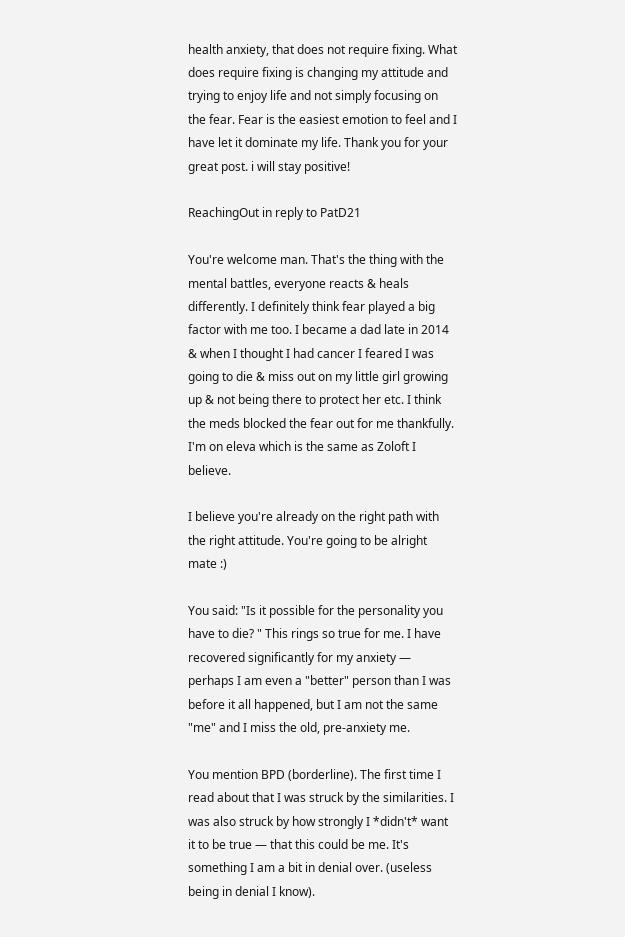health anxiety, that does not require fixing. What does require fixing is changing my attitude and trying to enjoy life and not simply focusing on the fear. Fear is the easiest emotion to feel and I have let it dominate my life. Thank you for your great post. i will stay positive!

ReachingOut in reply to PatD21

You're welcome man. That's the thing with the mental battles, everyone reacts & heals differently. I definitely think fear played a big factor with me too. I became a dad late in 2014 & when I thought I had cancer I feared I was going to die & miss out on my little girl growing up & not being there to protect her etc. I think the meds blocked the fear out for me thankfully. I'm on eleva which is the same as Zoloft I believe.

I believe you're already on the right path with the right attitude. You're going to be alright mate :)

You said: "Is it possible for the personality you have to die? " This rings so true for me. I have recovered significantly for my anxiety — perhaps I am even a "better" person than I was before it all happened, but I am not the same "me" and I miss the old, pre-anxiety me.

You mention BPD (borderline). The first time I read about that I was struck by the similarities. I was also struck by how strongly I *didn't* want it to be true — that this could be me. It's something I am a bit in denial over. (useless being in denial I know).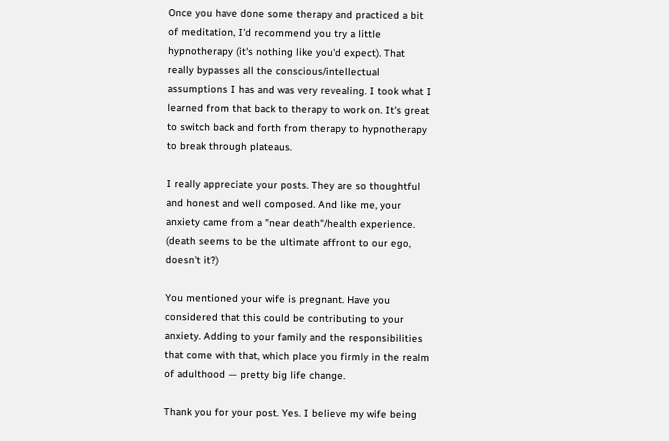Once you have done some therapy and practiced a bit of meditation, I'd recommend you try a little hypnotherapy (it's nothing like you'd expect). That really bypasses all the conscious/intellectual assumptions I has and was very revealing. I took what I learned from that back to therapy to work on. It's great to switch back and forth from therapy to hypnotherapy to break through plateaus.

I really appreciate your posts. They are so thoughtful and honest and well composed. And like me, your anxiety came from a "near death"/health experience. (death seems to be the ultimate affront to our ego, doesn't it?)

You mentioned your wife is pregnant. Have you considered that this could be contributing to your anxiety. Adding to your family and the responsibilities that come with that, which place you firmly in the realm of adulthood — pretty big life change.

Thank you for your post. Yes. I believe my wife being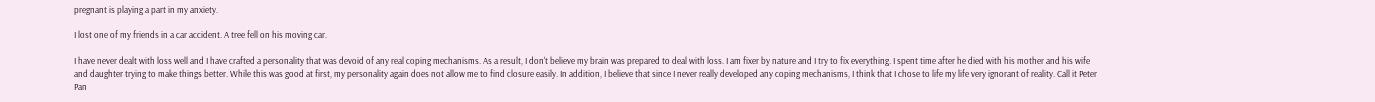pregnant is playing a part in my anxiety.

I lost one of my friends in a car accident. A tree fell on his moving car.

I have never dealt with loss well and I have crafted a personality that was devoid of any real coping mechanisms. As a result, I don't believe my brain was prepared to deal with loss. I am fixer by nature and I try to fix everything. I spent time after he died with his mother and his wife and daughter trying to make things better. While this was good at first, my personality again does not allow me to find closure easily. In addition, I believe that since I never really developed any coping mechanisms, I think that I chose to life my life very ignorant of reality. Call it Peter Pan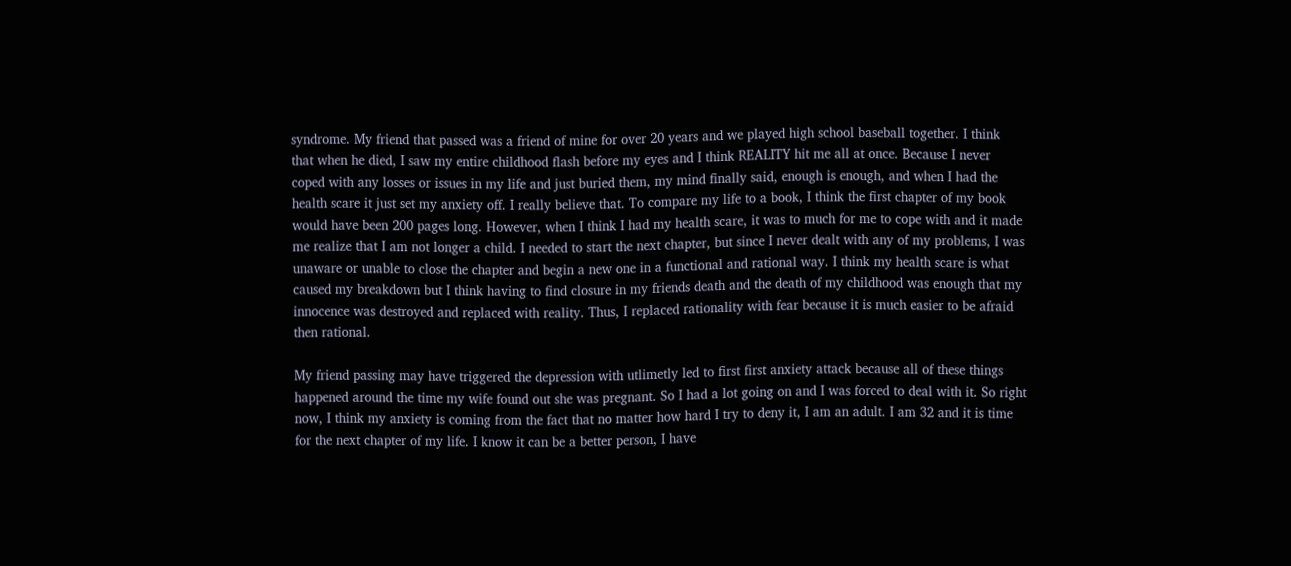syndrome. My friend that passed was a friend of mine for over 20 years and we played high school baseball together. I think that when he died, I saw my entire childhood flash before my eyes and I think REALITY hit me all at once. Because I never coped with any losses or issues in my life and just buried them, my mind finally said, enough is enough, and when I had the health scare it just set my anxiety off. I really believe that. To compare my life to a book, I think the first chapter of my book would have been 200 pages long. However, when I think I had my health scare, it was to much for me to cope with and it made me realize that I am not longer a child. I needed to start the next chapter, but since I never dealt with any of my problems, I was unaware or unable to close the chapter and begin a new one in a functional and rational way. I think my health scare is what caused my breakdown but I think having to find closure in my friends death and the death of my childhood was enough that my innocence was destroyed and replaced with reality. Thus, I replaced rationality with fear because it is much easier to be afraid then rational.

My friend passing may have triggered the depression with utlimetly led to first first anxiety attack because all of these things happened around the time my wife found out she was pregnant. So I had a lot going on and I was forced to deal with it. So right now, I think my anxiety is coming from the fact that no matter how hard I try to deny it, I am an adult. I am 32 and it is time for the next chapter of my life. I know it can be a better person, I have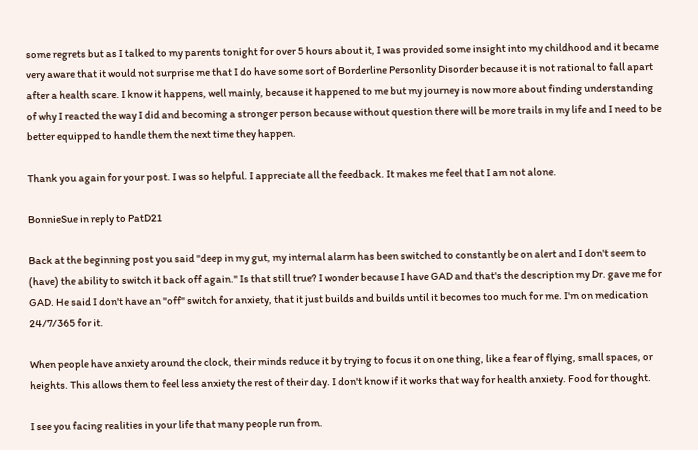some regrets but as I talked to my parents tonight for over 5 hours about it, I was provided some insight into my childhood and it became very aware that it would not surprise me that I do have some sort of Borderline Personlity Disorder because it is not rational to fall apart after a health scare. I know it happens, well mainly, because it happened to me but my journey is now more about finding understanding of why I reacted the way I did and becoming a stronger person because without question there will be more trails in my life and I need to be better equipped to handle them the next time they happen.

Thank you again for your post. I was so helpful. I appreciate all the feedback. It makes me feel that I am not alone.

BonnieSue in reply to PatD21

Back at the beginning post you said "deep in my gut, my internal alarm has been switched to constantly be on alert and I don't seem to (have) the ability to switch it back off again." Is that still true? I wonder because I have GAD and that's the description my Dr. gave me for GAD. He said I don't have an "off" switch for anxiety, that it just builds and builds until it becomes too much for me. I'm on medication 24/7/365 for it.

When people have anxiety around the clock, their minds reduce it by trying to focus it on one thing, like a fear of flying, small spaces, or heights. This allows them to feel less anxiety the rest of their day. I don't know if it works that way for health anxiety. Food for thought.

I see you facing realities in your life that many people run from.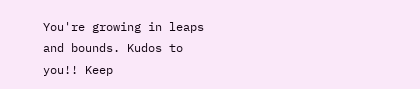You're growing in leaps and bounds. Kudos to you!! Keep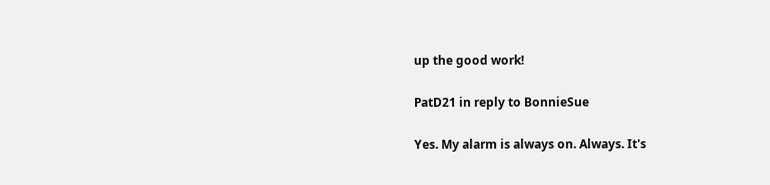up the good work!

PatD21 in reply to BonnieSue

Yes. My alarm is always on. Always. It's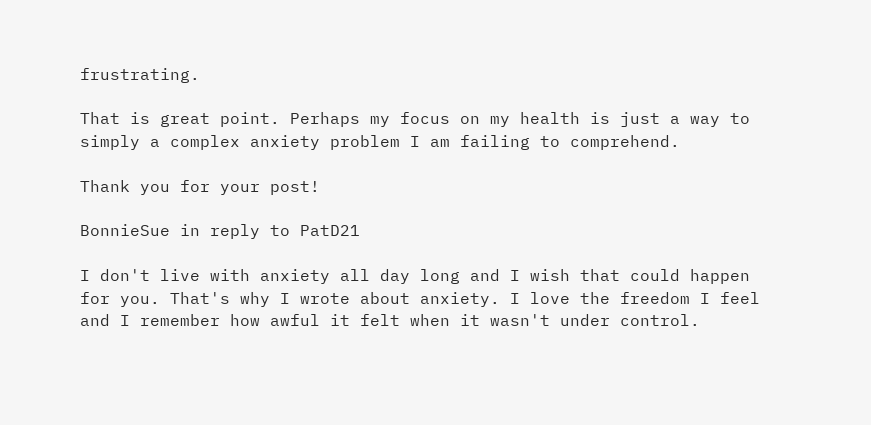frustrating.

That is great point. Perhaps my focus on my health is just a way to simply a complex anxiety problem I am failing to comprehend.

Thank you for your post!

BonnieSue in reply to PatD21

I don't live with anxiety all day long and I wish that could happen for you. That's why I wrote about anxiety. I love the freedom I feel and I remember how awful it felt when it wasn't under control.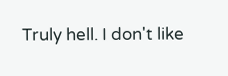Truly hell. I don't like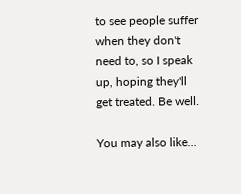to see people suffer when they don't need to, so I speak up, hoping they'll get treated. Be well.

You may also like...